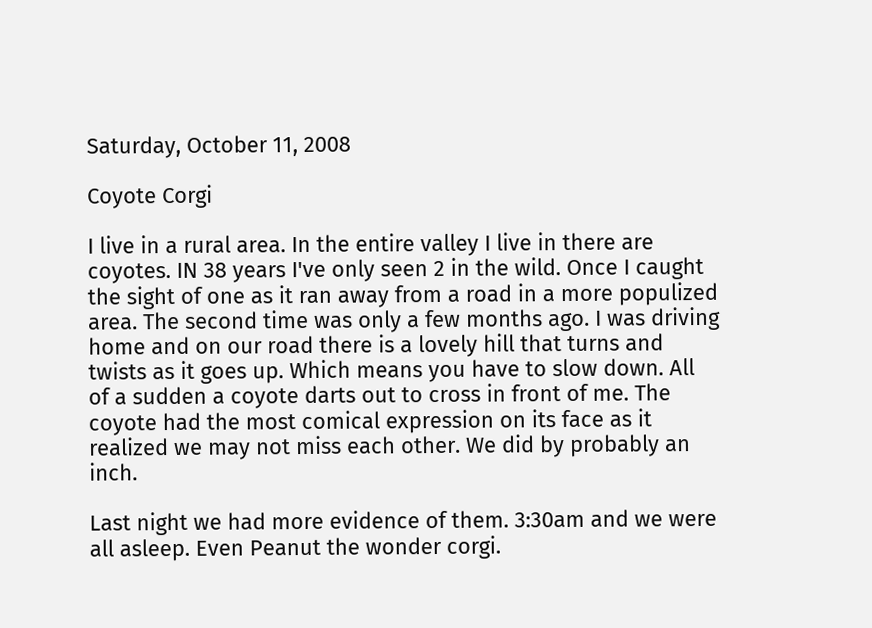Saturday, October 11, 2008

Coyote Corgi

I live in a rural area. In the entire valley I live in there are coyotes. IN 38 years I've only seen 2 in the wild. Once I caught the sight of one as it ran away from a road in a more populized area. The second time was only a few months ago. I was driving home and on our road there is a lovely hill that turns and twists as it goes up. Which means you have to slow down. All of a sudden a coyote darts out to cross in front of me. The coyote had the most comical expression on its face as it realized we may not miss each other. We did by probably an inch.

Last night we had more evidence of them. 3:30am and we were all asleep. Even Peanut the wonder corgi.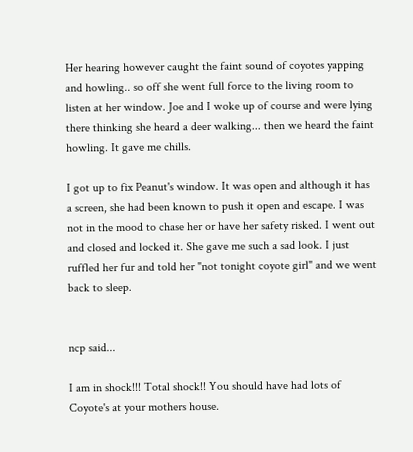Her hearing however caught the faint sound of coyotes yapping and howling.. so off she went full force to the living room to listen at her window. Joe and I woke up of course and were lying there thinking she heard a deer walking... then we heard the faint howling. It gave me chills.

I got up to fix Peanut's window. It was open and although it has a screen, she had been known to push it open and escape. I was not in the mood to chase her or have her safety risked. I went out and closed and locked it. She gave me such a sad look. I just ruffled her fur and told her "not tonight coyote girl" and we went back to sleep.


ncp said...

I am in shock!!! Total shock!! You should have had lots of Coyote's at your mothers house.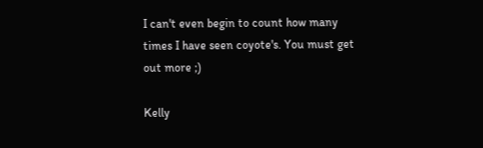I can't even begin to count how many times I have seen coyote's. You must get out more ;)

Kelly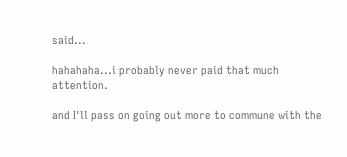said...

hahahaha...i probably never paid that much attention.

and I'll pass on going out more to commune with the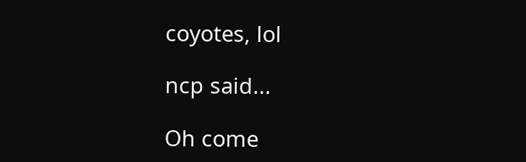coyotes, lol

ncp said...

Oh come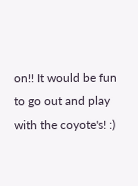on!! It would be fun to go out and play with the coyote's! :)